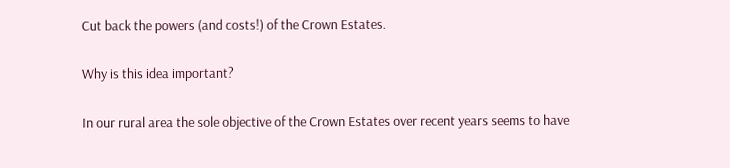Cut back the powers (and costs!) of the Crown Estates.

Why is this idea important?

In our rural area the sole objective of the Crown Estates over recent years seems to have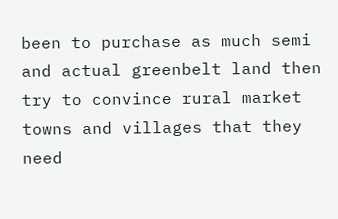been to purchase as much semi and actual greenbelt land then try to convince rural market towns and villages that they need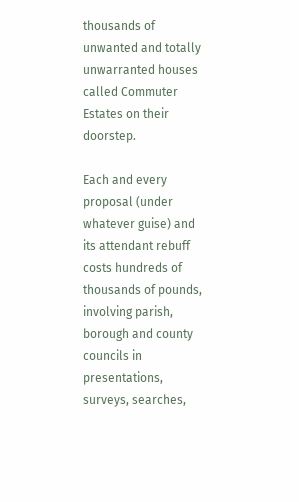thousands of unwanted and totally unwarranted houses called Commuter Estates on their doorstep.

Each and every proposal (under whatever guise) and its attendant rebuff costs hundreds of thousands of pounds, involving parish, borough and county councils in presentations, surveys, searches,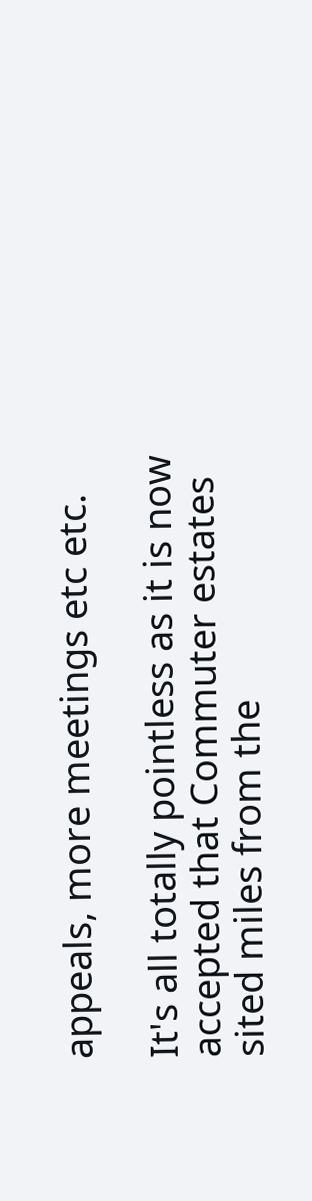appeals, more meetings etc etc.

It's all totally pointless as it is now accepted that Commuter estates sited miles from the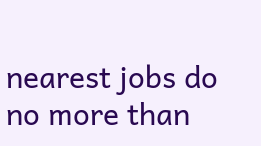nearest jobs do no more than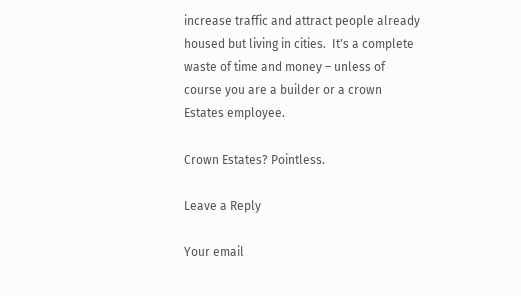increase traffic and attract people already housed but living in cities.  It's a complete waste of time and money – unless of course you are a builder or a crown Estates employee.

Crown Estates? Pointless.

Leave a Reply

Your email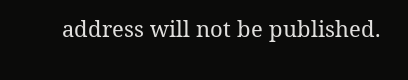address will not be published.